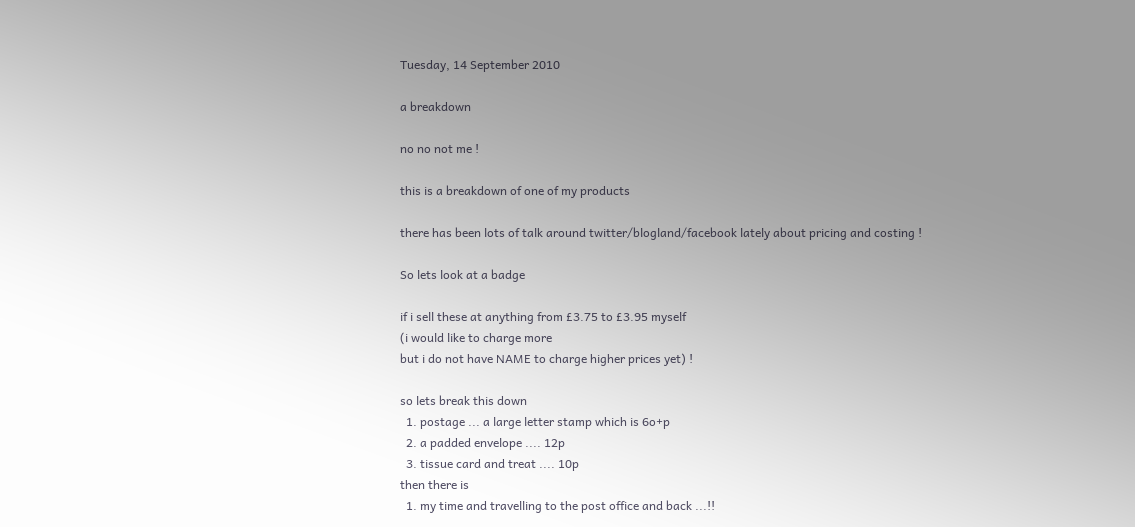Tuesday, 14 September 2010

a breakdown

no no not me !

this is a breakdown of one of my products

there has been lots of talk around twitter/blogland/facebook lately about pricing and costing !

So lets look at a badge

if i sell these at anything from £3.75 to £3.95 myself
(i would like to charge more
but i do not have NAME to charge higher prices yet) !

so lets break this down
  1. postage ... a large letter stamp which is 6o+p
  2. a padded envelope .... 12p
  3. tissue card and treat .... 10p
then there is
  1. my time and travelling to the post office and back ...!!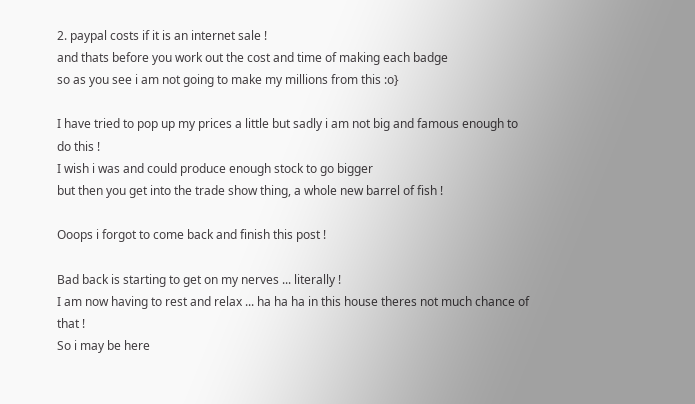2. paypal costs if it is an internet sale !
and thats before you work out the cost and time of making each badge
so as you see i am not going to make my millions from this :o}

I have tried to pop up my prices a little but sadly i am not big and famous enough to do this !
I wish i was and could produce enough stock to go bigger
but then you get into the trade show thing, a whole new barrel of fish !

Ooops i forgot to come back and finish this post !

Bad back is starting to get on my nerves ... literally !
I am now having to rest and relax ... ha ha ha in this house theres not much chance of that !
So i may be here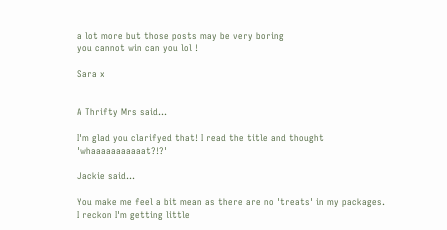a lot more but those posts may be very boring
you cannot win can you lol !

Sara x


A Thrifty Mrs said...

I'm glad you clarifyed that! I read the title and thought 'whaaaaaaaaaaat?!?'

Jackie said...

You make me feel a bit mean as there are no 'treats' in my packages. I reckon I'm getting little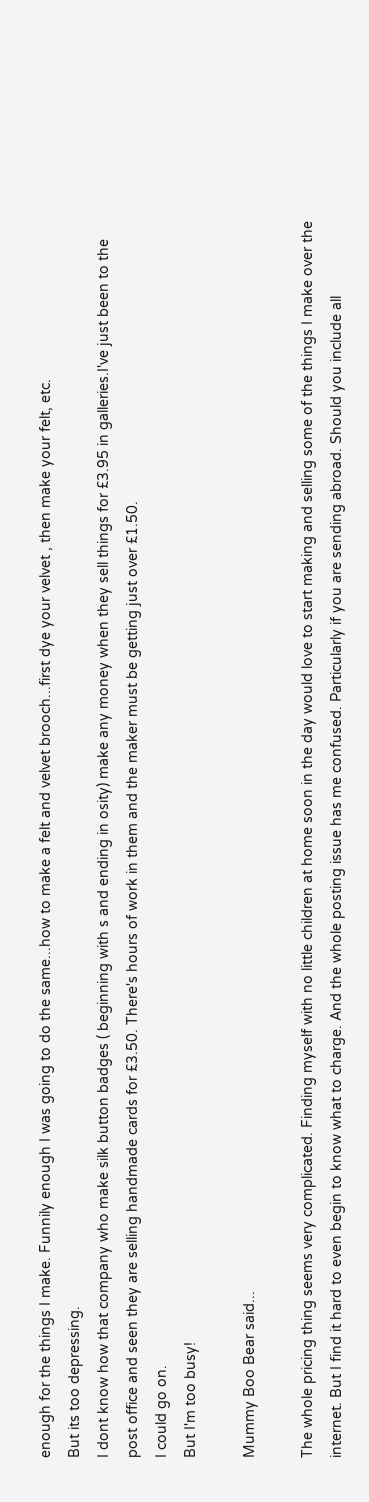enough for the things I make. Funnily enough I was going to do the same...how to make a felt and velvet brooch...first dye your velvet , then make your felt, etc.
But its too depressing.
I dont know how that company who make silk button badges ( beginning with s and ending in osity) make any money when they sell things for £3.95 in galleries.I've just been to the post office and seen they are selling handmade cards for £3.50. There's hours of work in them and the maker must be getting just over £1.50.
I could go on.
But I'm too busy!

Mummy Boo Bear said...

The whole pricing thing seems very complicated. Finding myself with no little children at home soon in the day would love to start making and selling some of the things I make over the internet. But I find it hard to even begin to know what to charge. And the whole posting issue has me confused. Particularly if you are sending abroad. Should you include all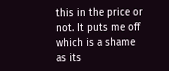this in the price or not. It puts me off which is a shame as its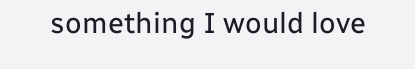something I would love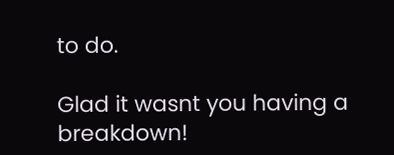to do.

Glad it wasnt you having a breakdown!